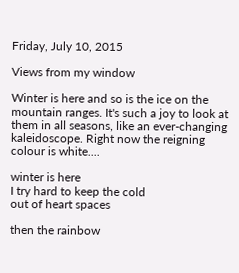Friday, July 10, 2015

Views from my window

Winter is here and so is the ice on the mountain ranges. It's such a joy to look at them in all seasons, like an ever-changing kaleidoscope. Right now the reigning colour is white....

winter is here
I try hard to keep the cold
out of heart spaces

then the rainbow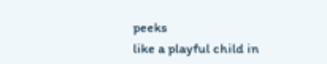peeks
like a playful child in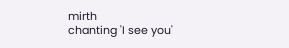mirth
chanting 'I see you'